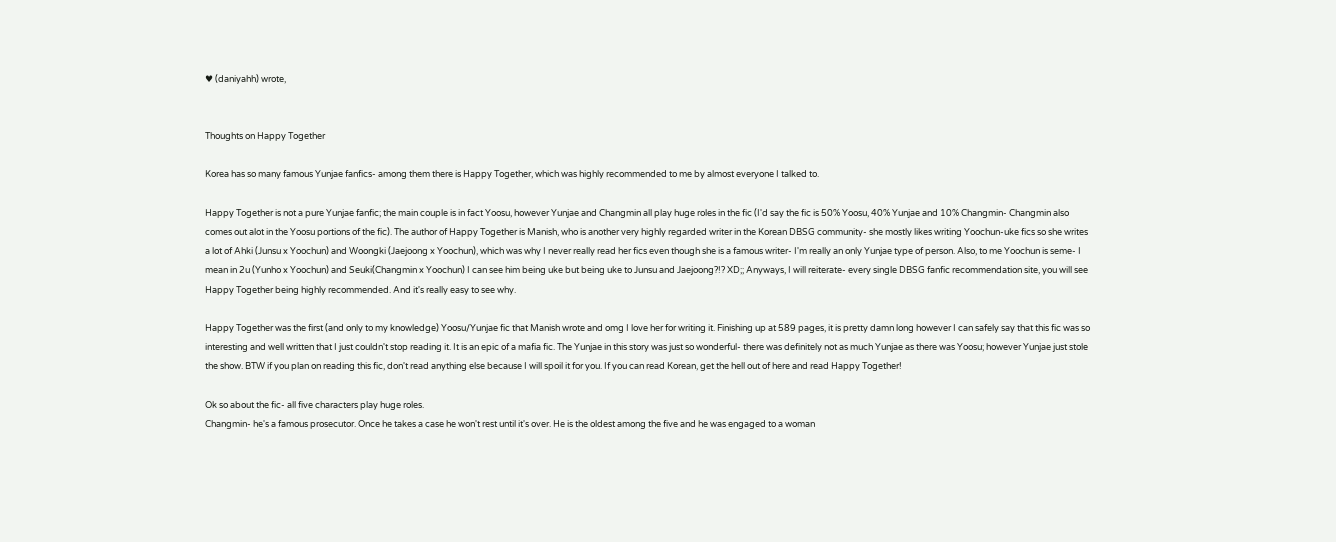♥ (daniyahh) wrote,


Thoughts on Happy Together

Korea has so many famous Yunjae fanfics- among them there is Happy Together, which was highly recommended to me by almost everyone I talked to.

Happy Together is not a pure Yunjae fanfic; the main couple is in fact Yoosu, however Yunjae and Changmin all play huge roles in the fic (I'd say the fic is 50% Yoosu, 40% Yunjae and 10% Changmin- Changmin also comes out alot in the Yoosu portions of the fic). The author of Happy Together is Manish, who is another very highly regarded writer in the Korean DBSG community- she mostly likes writing Yoochun-uke fics so she writes a lot of Ahki (Junsu x Yoochun) and Woongki (Jaejoong x Yoochun), which was why I never really read her fics even though she is a famous writer- I'm really an only Yunjae type of person. Also, to me Yoochun is seme- I mean in 2u (Yunho x Yoochun) and Seuki(Changmin x Yoochun) I can see him being uke but being uke to Junsu and Jaejoong?!? XD;; Anyways, I will reiterate- every single DBSG fanfic recommendation site, you will see Happy Together being highly recommended. And it's really easy to see why.

Happy Together was the first (and only to my knowledge) Yoosu/Yunjae fic that Manish wrote and omg I love her for writing it. Finishing up at 589 pages, it is pretty damn long however I can safely say that this fic was so interesting and well written that I just couldn't stop reading it. It is an epic of a mafia fic. The Yunjae in this story was just so wonderful- there was definitely not as much Yunjae as there was Yoosu; however Yunjae just stole the show. BTW if you plan on reading this fic, don't read anything else because I will spoil it for you. If you can read Korean, get the hell out of here and read Happy Together!

Ok so about the fic- all five characters play huge roles.
Changmin- he's a famous prosecutor. Once he takes a case he won't rest until it's over. He is the oldest among the five and he was engaged to a woman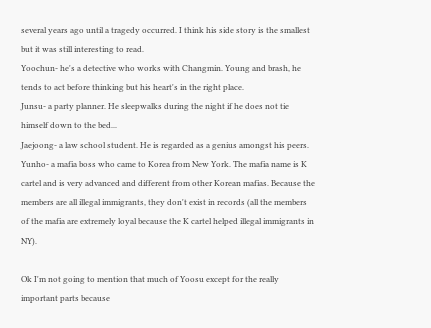several years ago until a tragedy occurred. I think his side story is the smallest but it was still interesting to read.
Yoochun- he's a detective who works with Changmin. Young and brash, he tends to act before thinking but his heart's in the right place.
Junsu- a party planner. He sleepwalks during the night if he does not tie himself down to the bed...
Jaejoong- a law school student. He is regarded as a genius amongst his peers.
Yunho- a mafia boss who came to Korea from New York. The mafia name is K cartel and is very advanced and different from other Korean mafias. Because the members are all illegal immigrants, they don't exist in records (all the members of the mafia are extremely loyal because the K cartel helped illegal immigrants in NY).

Ok I'm not going to mention that much of Yoosu except for the really important parts because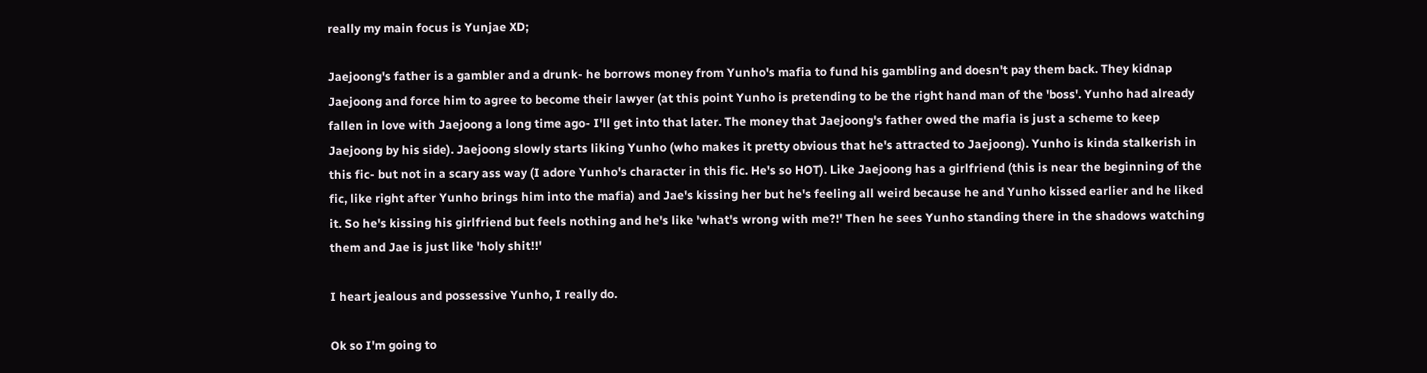really my main focus is Yunjae XD;

Jaejoong's father is a gambler and a drunk- he borrows money from Yunho's mafia to fund his gambling and doesn't pay them back. They kidnap Jaejoong and force him to agree to become their lawyer (at this point Yunho is pretending to be the right hand man of the 'boss'. Yunho had already fallen in love with Jaejoong a long time ago- I'll get into that later. The money that Jaejoong's father owed the mafia is just a scheme to keep Jaejoong by his side). Jaejoong slowly starts liking Yunho (who makes it pretty obvious that he's attracted to Jaejoong). Yunho is kinda stalkerish in this fic- but not in a scary ass way (I adore Yunho's character in this fic. He's so HOT). Like Jaejoong has a girlfriend (this is near the beginning of the fic, like right after Yunho brings him into the mafia) and Jae's kissing her but he's feeling all weird because he and Yunho kissed earlier and he liked it. So he's kissing his girlfriend but feels nothing and he's like 'what's wrong with me?!' Then he sees Yunho standing there in the shadows watching them and Jae is just like 'holy shit!!'

I heart jealous and possessive Yunho, I really do.

Ok so I'm going to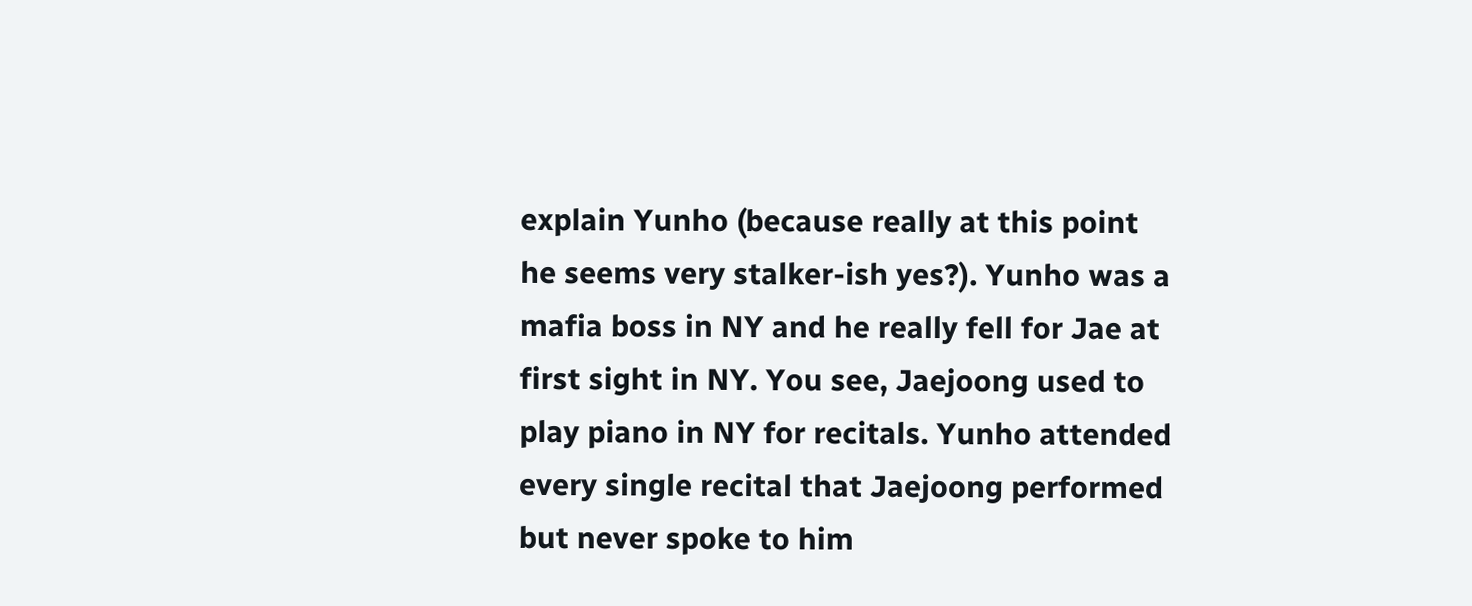explain Yunho (because really at this point he seems very stalker-ish yes?). Yunho was a mafia boss in NY and he really fell for Jae at first sight in NY. You see, Jaejoong used to play piano in NY for recitals. Yunho attended every single recital that Jaejoong performed but never spoke to him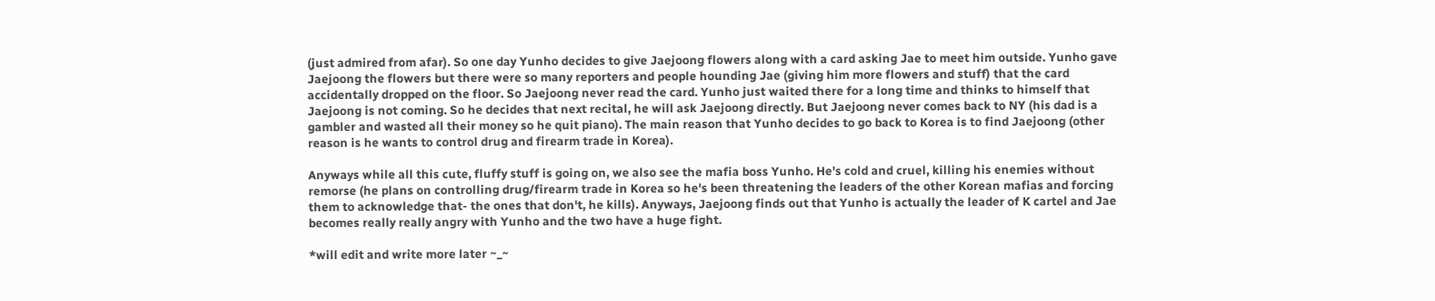(just admired from afar). So one day Yunho decides to give Jaejoong flowers along with a card asking Jae to meet him outside. Yunho gave Jaejoong the flowers but there were so many reporters and people hounding Jae (giving him more flowers and stuff) that the card accidentally dropped on the floor. So Jaejoong never read the card. Yunho just waited there for a long time and thinks to himself that Jaejoong is not coming. So he decides that next recital, he will ask Jaejoong directly. But Jaejoong never comes back to NY (his dad is a gambler and wasted all their money so he quit piano). The main reason that Yunho decides to go back to Korea is to find Jaejoong (other reason is he wants to control drug and firearm trade in Korea).

Anyways while all this cute, fluffy stuff is going on, we also see the mafia boss Yunho. He's cold and cruel, killing his enemies without remorse (he plans on controlling drug/firearm trade in Korea so he's been threatening the leaders of the other Korean mafias and forcing them to acknowledge that- the ones that don't, he kills). Anyways, Jaejoong finds out that Yunho is actually the leader of K cartel and Jae becomes really really angry with Yunho and the two have a huge fight.

*will edit and write more later ~_~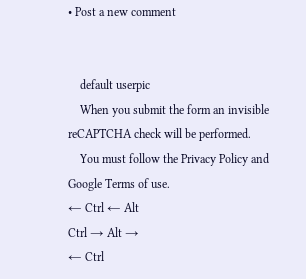• Post a new comment


    default userpic
    When you submit the form an invisible reCAPTCHA check will be performed.
    You must follow the Privacy Policy and Google Terms of use.
← Ctrl ← Alt
Ctrl → Alt →
← Ctrl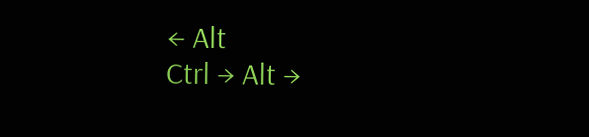← Alt
Ctrl → Alt →